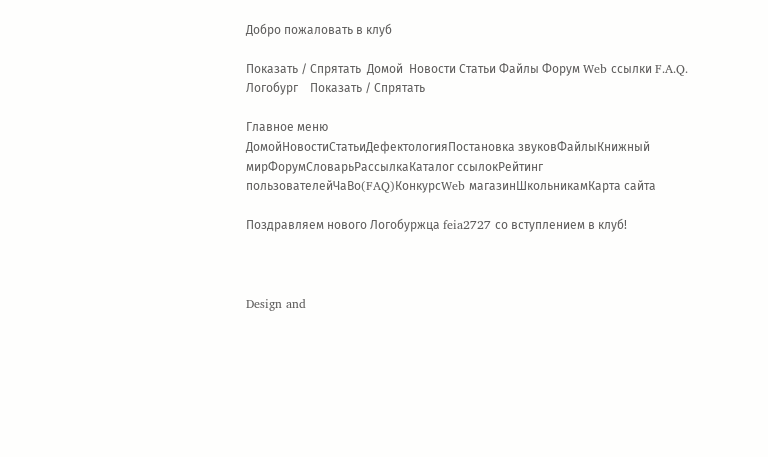Добро пожаловать в клуб

Показать / Спрятать  Домой  Новости Статьи Файлы Форум Web ссылки F.A.Q. Логобург    Показать / Спрятать

Главное меню
ДомойНовостиСтатьиДефектологияПостановка звуковФайлыКнижный мирФорумСловарьРассылкаКаталог ссылокРейтинг пользователейЧаВо(FAQ)КонкурсWeb магазинШкольникамКарта сайта

Поздравляем нового Логобуржца feia2727 со вступлением в клуб!



Design and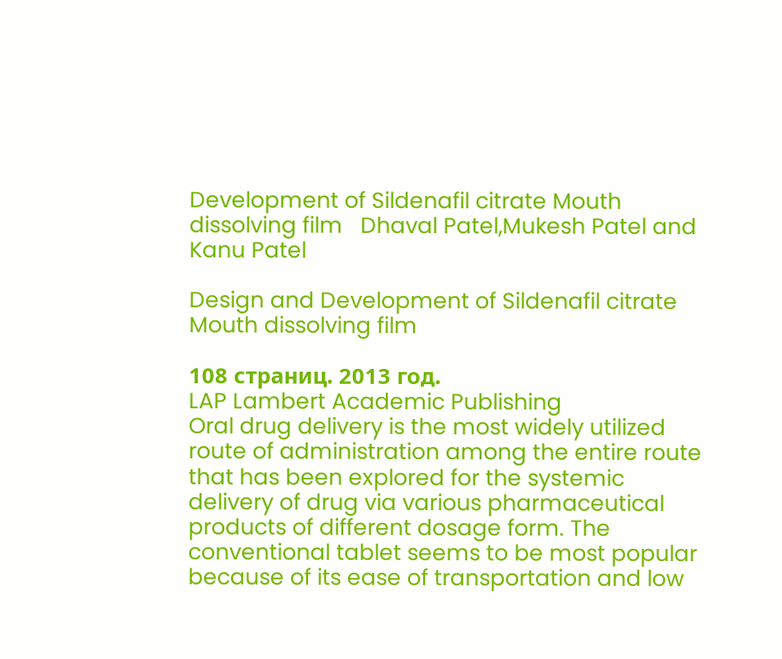Development of Sildenafil citrate Mouth dissolving film   Dhaval Patel,Mukesh Patel and Kanu Patel

Design and Development of Sildenafil citrate Mouth dissolving film

108 страниц. 2013 год.
LAP Lambert Academic Publishing
Oral drug delivery is the most widely utilized route of administration among the entire route that has been explored for the systemic delivery of drug via various pharmaceutical products of different dosage form. The conventional tablet seems to be most popular because of its ease of transportation and low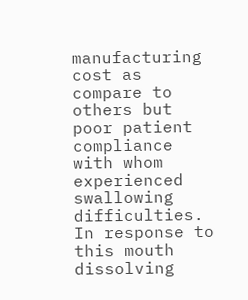manufacturing cost as compare to others but poor patient compliance with whom experienced swallowing difficulties. In response to this mouth dissolving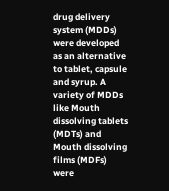drug delivery system (MDDs) were developed as an alternative to tablet, capsule and syrup. A variety of MDDs like Mouth dissolving tablets (MDTs) and Mouth dissolving films (MDFs) were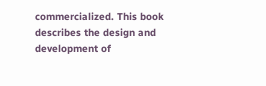commercialized. This book describes the design and development of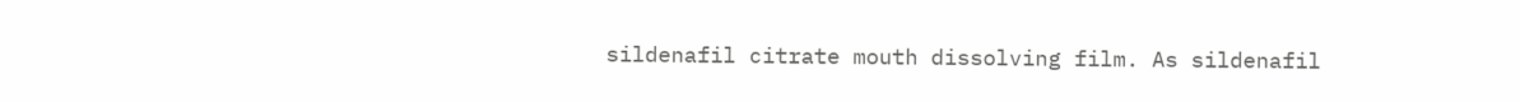sildenafil citrate mouth dissolving film. As sildenafil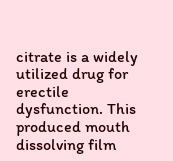citrate is a widely utilized drug for erectile dysfunction. This produced mouth dissolving film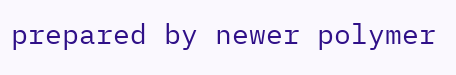prepared by newer polymer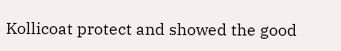Kollicoat protect and showed the good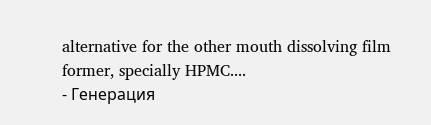alternative for the other mouth dissolving film former, specially HPMC....
- Генерация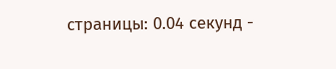страницы: 0.04 секунд -